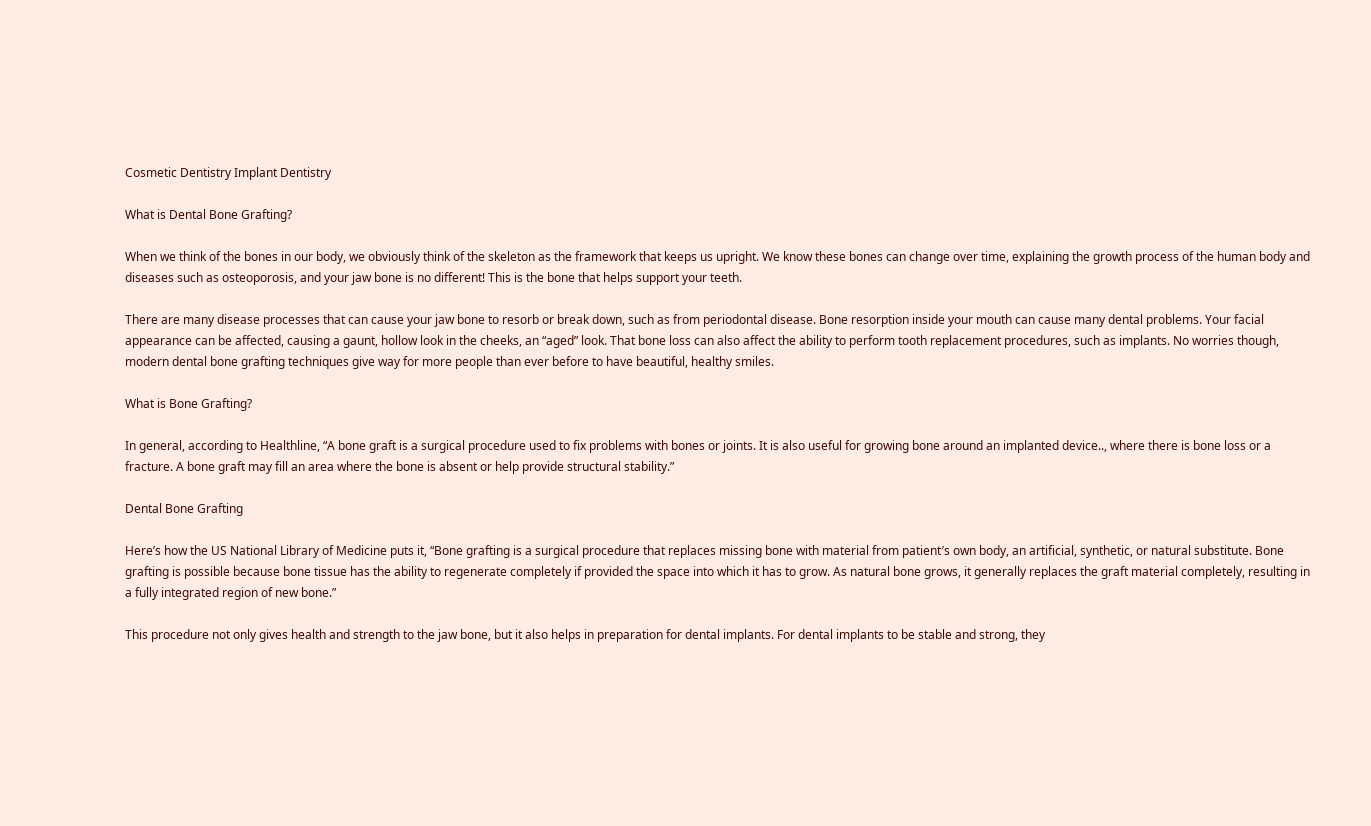Cosmetic Dentistry Implant Dentistry

What is Dental Bone Grafting?

When we think of the bones in our body, we obviously think of the skeleton as the framework that keeps us upright. We know these bones can change over time, explaining the growth process of the human body and diseases such as osteoporosis, and your jaw bone is no different! This is the bone that helps support your teeth.

There are many disease processes that can cause your jaw bone to resorb or break down, such as from periodontal disease. Bone resorption inside your mouth can cause many dental problems. Your facial appearance can be affected, causing a gaunt, hollow look in the cheeks, an “aged” look. That bone loss can also affect the ability to perform tooth replacement procedures, such as implants. No worries though, modern dental bone grafting techniques give way for more people than ever before to have beautiful, healthy smiles.

What is Bone Grafting?

In general, according to Healthline, “A bone graft is a surgical procedure used to fix problems with bones or joints. It is also useful for growing bone around an implanted device.., where there is bone loss or a fracture. A bone graft may fill an area where the bone is absent or help provide structural stability.”

Dental Bone Grafting

Here’s how the US National Library of Medicine puts it, “Bone grafting is a surgical procedure that replaces missing bone with material from patient′s own body, an artificial, synthetic, or natural substitute. Bone grafting is possible because bone tissue has the ability to regenerate completely if provided the space into which it has to grow. As natural bone grows, it generally replaces the graft material completely, resulting in a fully integrated region of new bone.”

This procedure not only gives health and strength to the jaw bone, but it also helps in preparation for dental implants. For dental implants to be stable and strong, they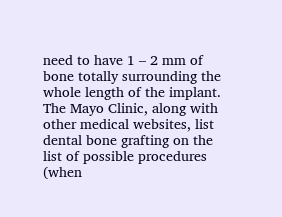need to have 1 – 2 mm of bone totally surrounding the whole length of the implant. The Mayo Clinic, along with other medical websites, list dental bone grafting on the list of possible procedures (when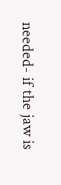needed- if the jaw is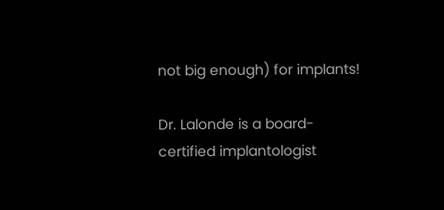not big enough) for implants!

Dr. Lalonde is a board-certified implantologist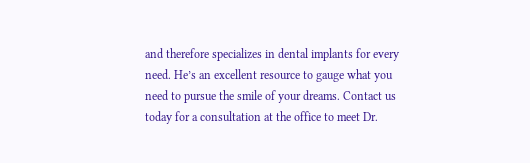and therefore specializes in dental implants for every need. He’s an excellent resource to gauge what you need to pursue the smile of your dreams. Contact us today for a consultation at the office to meet Dr.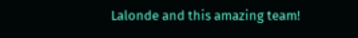Lalonde and this amazing team!